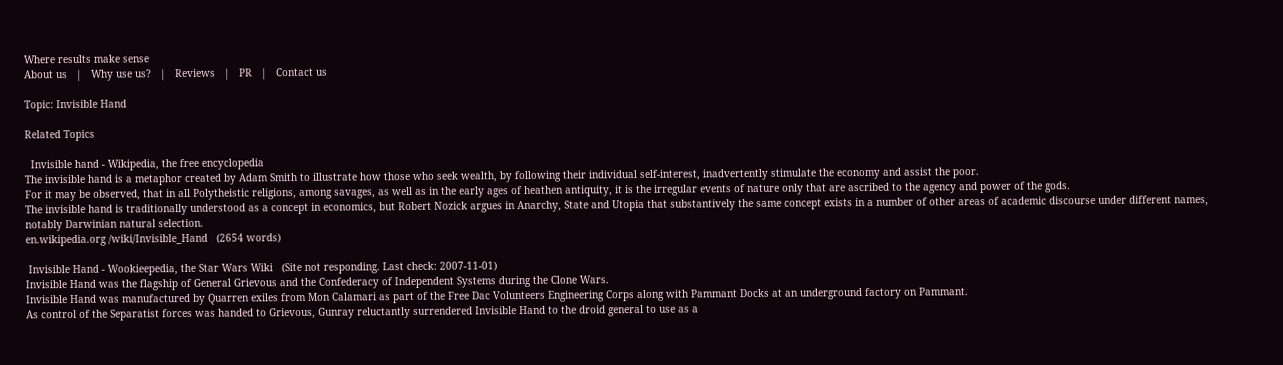Where results make sense
About us   |   Why use us?   |   Reviews   |   PR   |   Contact us

Topic: Invisible Hand

Related Topics

  Invisible hand - Wikipedia, the free encyclopedia
The invisible hand is a metaphor created by Adam Smith to illustrate how those who seek wealth, by following their individual self-interest, inadvertently stimulate the economy and assist the poor.
For it may be observed, that in all Polytheistic religions, among savages, as well as in the early ages of heathen antiquity, it is the irregular events of nature only that are ascribed to the agency and power of the gods.
The invisible hand is traditionally understood as a concept in economics, but Robert Nozick argues in Anarchy, State and Utopia that substantively the same concept exists in a number of other areas of academic discourse under different names, notably Darwinian natural selection.
en.wikipedia.org /wiki/Invisible_Hand   (2654 words)

 Invisible Hand - Wookieepedia, the Star Wars Wiki   (Site not responding. Last check: 2007-11-01)
Invisible Hand was the flagship of General Grievous and the Confederacy of Independent Systems during the Clone Wars.
Invisible Hand was manufactured by Quarren exiles from Mon Calamari as part of the Free Dac Volunteers Engineering Corps along with Pammant Docks at an underground factory on Pammant.
As control of the Separatist forces was handed to Grievous, Gunray reluctantly surrendered Invisible Hand to the droid general to use as a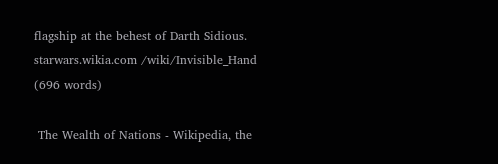flagship at the behest of Darth Sidious.
starwars.wikia.com /wiki/Invisible_Hand   (696 words)

 The Wealth of Nations - Wikipedia, the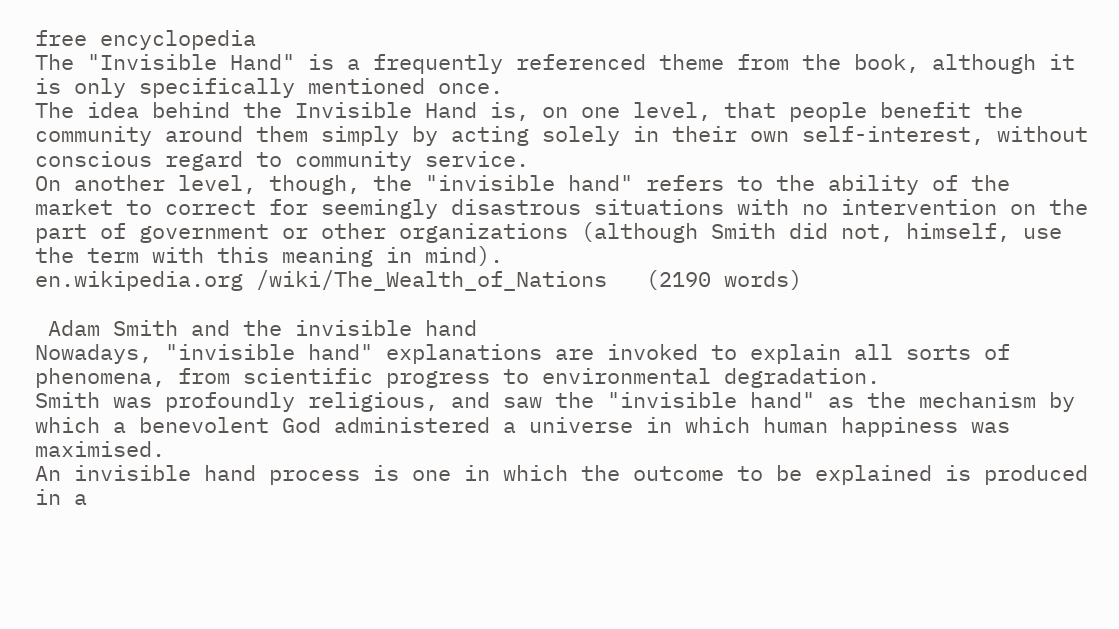free encyclopedia
The "Invisible Hand" is a frequently referenced theme from the book, although it is only specifically mentioned once.
The idea behind the Invisible Hand is, on one level, that people benefit the community around them simply by acting solely in their own self-interest, without conscious regard to community service.
On another level, though, the "invisible hand" refers to the ability of the market to correct for seemingly disastrous situations with no intervention on the part of government or other organizations (although Smith did not, himself, use the term with this meaning in mind).
en.wikipedia.org /wiki/The_Wealth_of_Nations   (2190 words)

 Adam Smith and the invisible hand
Nowadays, "invisible hand" explanations are invoked to explain all sorts of phenomena, from scientific progress to environmental degradation.
Smith was profoundly religious, and saw the "invisible hand" as the mechanism by which a benevolent God administered a universe in which human happiness was maximised.
An invisible hand process is one in which the outcome to be explained is produced in a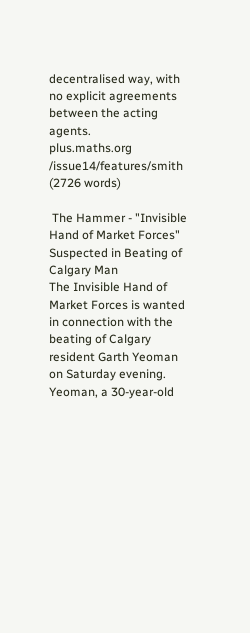decentralised way, with no explicit agreements between the acting agents.
plus.maths.org /issue14/features/smith   (2726 words)

 The Hammer - "Invisible Hand of Market Forces" Suspected in Beating of Calgary Man
The Invisible Hand of Market Forces is wanted in connection with the beating of Calgary resident Garth Yeoman on Saturday evening.
Yeoman, a 30-year-old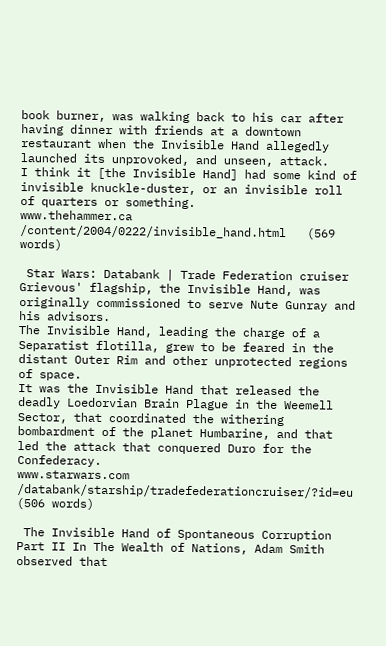book burner, was walking back to his car after having dinner with friends at a downtown restaurant when the Invisible Hand allegedly launched its unprovoked, and unseen, attack.
I think it [the Invisible Hand] had some kind of invisible knuckle-duster, or an invisible roll of quarters or something.
www.thehammer.ca /content/2004/0222/invisible_hand.html   (569 words)

 Star Wars: Databank | Trade Federation cruiser
Grievous' flagship, the Invisible Hand, was originally commissioned to serve Nute Gunray and his advisors.
The Invisible Hand, leading the charge of a Separatist flotilla, grew to be feared in the distant Outer Rim and other unprotected regions of space.
It was the Invisible Hand that released the deadly Loedorvian Brain Plague in the Weemell Sector, that coordinated the withering bombardment of the planet Humbarine, and that led the attack that conquered Duro for the Confederacy.
www.starwars.com /databank/starship/tradefederationcruiser/?id=eu   (506 words)

 The Invisible Hand of Spontaneous Corruption
Part II In The Wealth of Nations, Adam Smith observed that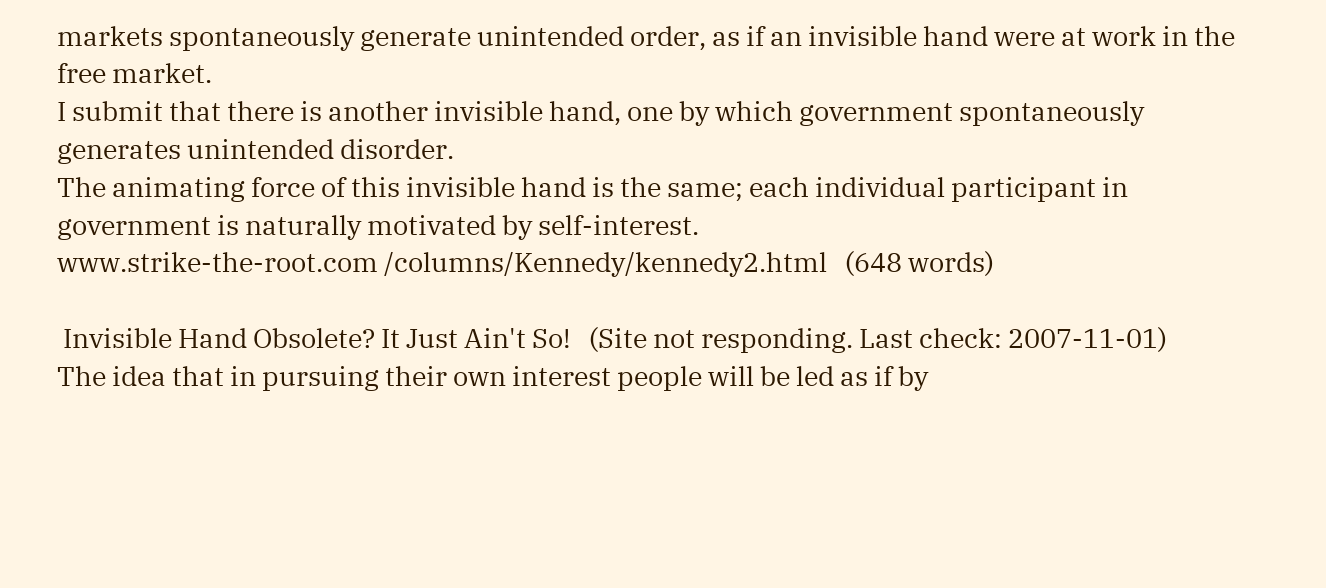markets spontaneously generate unintended order, as if an invisible hand were at work in the free market.
I submit that there is another invisible hand, one by which government spontaneously generates unintended disorder.
The animating force of this invisible hand is the same; each individual participant in government is naturally motivated by self-interest.
www.strike-the-root.com /columns/Kennedy/kennedy2.html   (648 words)

 Invisible Hand Obsolete? It Just Ain't So!   (Site not responding. Last check: 2007-11-01)
The idea that in pursuing their own interest people will be led as if by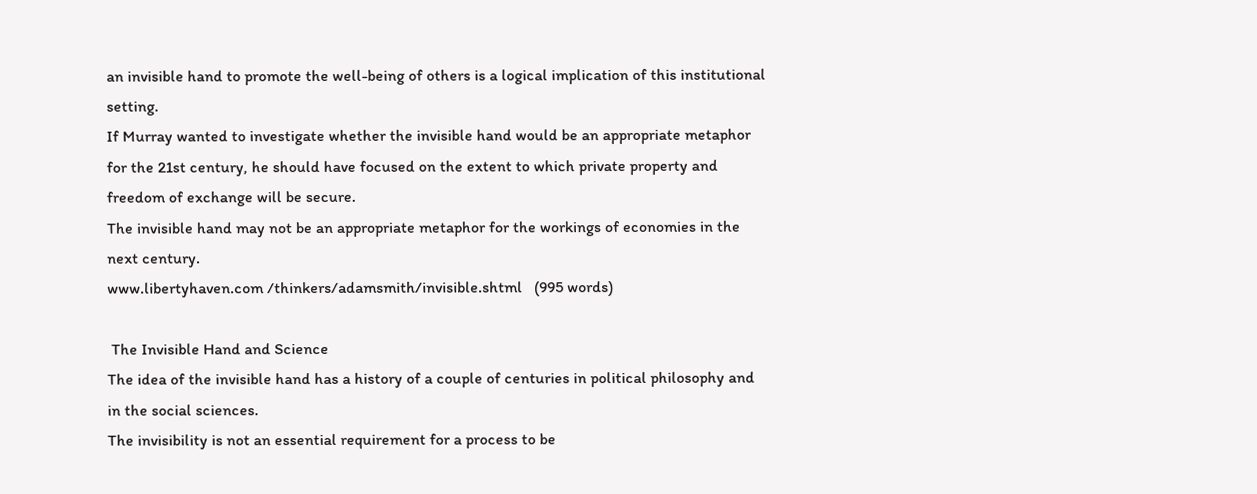an invisible hand to promote the well-being of others is a logical implication of this institutional setting.
If Murray wanted to investigate whether the invisible hand would be an appropriate metaphor for the 21st century, he should have focused on the extent to which private property and freedom of exchange will be secure.
The invisible hand may not be an appropriate metaphor for the workings of economies in the next century.
www.libertyhaven.com /thinkers/adamsmith/invisible.shtml   (995 words)

 The Invisible Hand and Science
The idea of the invisible hand has a history of a couple of centuries in political philosophy and in the social sciences.
The invisibility is not an essential requirement for a process to be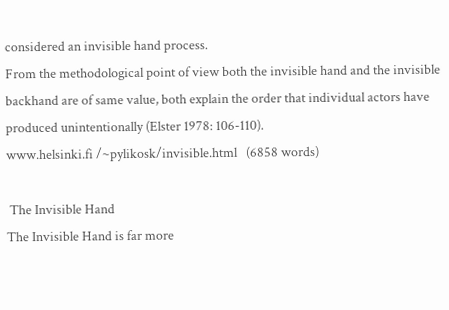considered an invisible hand process.
From the methodological point of view both the invisible hand and the invisible backhand are of same value, both explain the order that individual actors have produced unintentionally (Elster 1978: 106-110).
www.helsinki.fi /~pylikosk/invisible.html   (6858 words)

 The Invisible Hand
The Invisible Hand is far more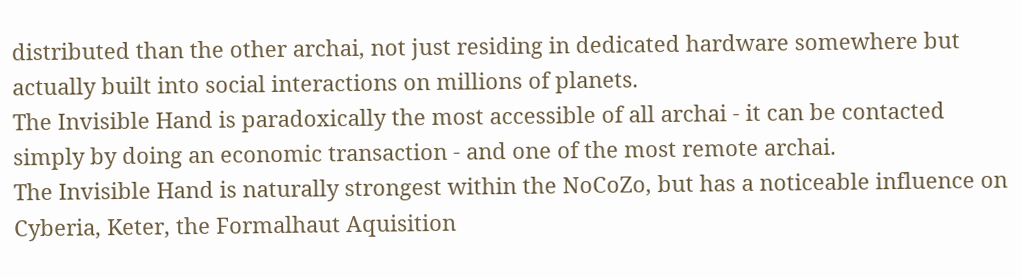distributed than the other archai, not just residing in dedicated hardware somewhere but actually built into social interactions on millions of planets.
The Invisible Hand is paradoxically the most accessible of all archai - it can be contacted simply by doing an economic transaction - and one of the most remote archai.
The Invisible Hand is naturally strongest within the NoCoZo, but has a noticeable influence on Cyberia, Keter, the Formalhaut Aquisition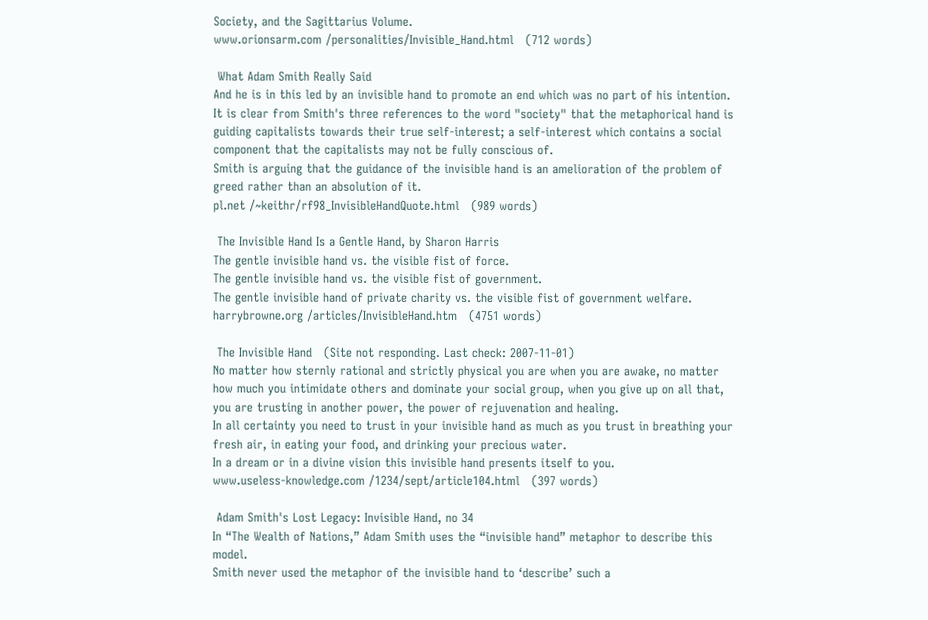Society, and the Sagittarius Volume.
www.orionsarm.com /personalities/Invisible_Hand.html   (712 words)

 What Adam Smith Really Said
And he is in this led by an invisible hand to promote an end which was no part of his intention.
It is clear from Smith's three references to the word "society" that the metaphorical hand is guiding capitalists towards their true self-interest; a self-interest which contains a social component that the capitalists may not be fully conscious of.
Smith is arguing that the guidance of the invisible hand is an amelioration of the problem of greed rather than an absolution of it.
pl.net /~keithr/rf98_InvisibleHandQuote.html   (989 words)

 The Invisible Hand Is a Gentle Hand, by Sharon Harris
The gentle invisible hand vs. the visible fist of force.
The gentle invisible hand vs. the visible fist of government.
The gentle invisible hand of private charity vs. the visible fist of government welfare.
harrybrowne.org /articles/InvisibleHand.htm   (4751 words)

 The Invisible Hand   (Site not responding. Last check: 2007-11-01)
No matter how sternly rational and strictly physical you are when you are awake, no matter how much you intimidate others and dominate your social group, when you give up on all that, you are trusting in another power, the power of rejuvenation and healing.
In all certainty you need to trust in your invisible hand as much as you trust in breathing your fresh air, in eating your food, and drinking your precious water.
In a dream or in a divine vision this invisible hand presents itself to you.
www.useless-knowledge.com /1234/sept/article104.html   (397 words)

 Adam Smith's Lost Legacy: Invisible Hand, no 34
In “The Wealth of Nations,” Adam Smith uses the “invisible hand” metaphor to describe this model.
Smith never used the metaphor of the invisible hand to ‘describe’ such a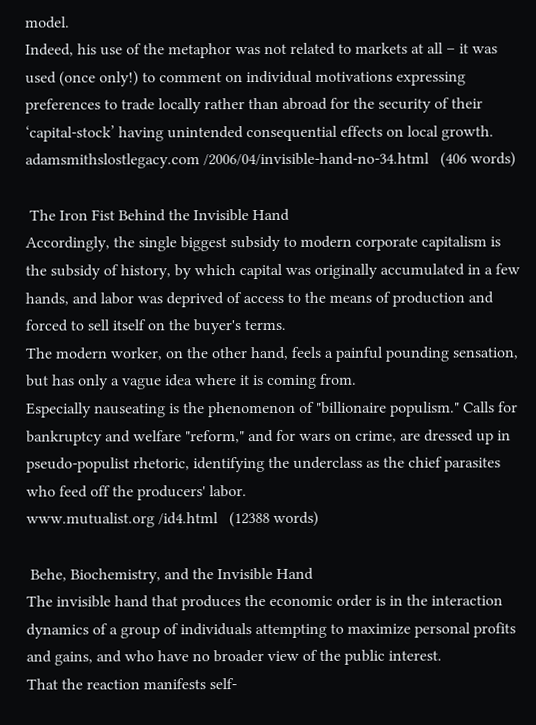model.
Indeed, his use of the metaphor was not related to markets at all – it was used (once only!) to comment on individual motivations expressing preferences to trade locally rather than abroad for the security of their ‘capital-stock’ having unintended consequential effects on local growth.
adamsmithslostlegacy.com /2006/04/invisible-hand-no-34.html   (406 words)

 The Iron Fist Behind the Invisible Hand
Accordingly, the single biggest subsidy to modern corporate capitalism is the subsidy of history, by which capital was originally accumulated in a few hands, and labor was deprived of access to the means of production and forced to sell itself on the buyer's terms.
The modern worker, on the other hand, feels a painful pounding sensation, but has only a vague idea where it is coming from.
Especially nauseating is the phenomenon of "billionaire populism." Calls for bankruptcy and welfare "reform," and for wars on crime, are dressed up in pseudo-populist rhetoric, identifying the underclass as the chief parasites who feed off the producers' labor.
www.mutualist.org /id4.html   (12388 words)

 Behe, Biochemistry, and the Invisible Hand
The invisible hand that produces the economic order is in the interaction dynamics of a group of individuals attempting to maximize personal profits and gains, and who have no broader view of the public interest.
That the reaction manifests self-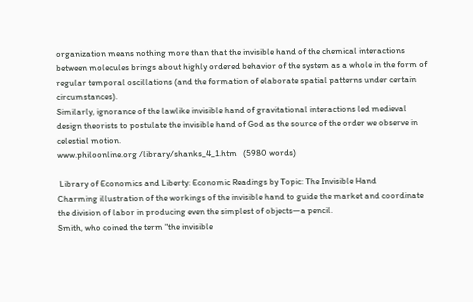organization means nothing more than that the invisible hand of the chemical interactions between molecules brings about highly ordered behavior of the system as a whole in the form of regular temporal oscillations (and the formation of elaborate spatial patterns under certain circumstances).
Similarly, ignorance of the lawlike invisible hand of gravitational interactions led medieval design theorists to postulate the invisible hand of God as the source of the order we observe in celestial motion.
www.philoonline.org /library/shanks_4_1.htm   (5980 words)

 Library of Economics and Liberty: Economic Readings by Topic: The Invisible Hand
Charming illustration of the workings of the invisible hand to guide the market and coordinate the division of labor in producing even the simplest of objects—a pencil.
Smith, who coined the term "the invisible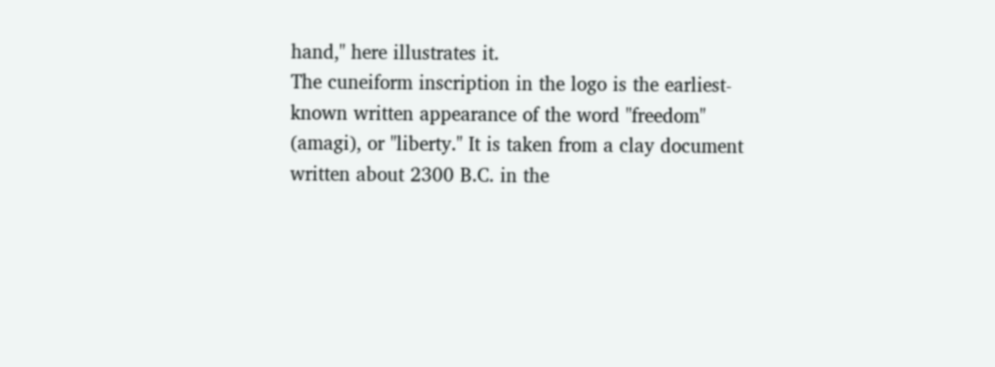hand," here illustrates it.
The cuneiform inscription in the logo is the earliest-known written appearance of the word "freedom" (amagi), or "liberty." It is taken from a clay document written about 2300 B.C. in the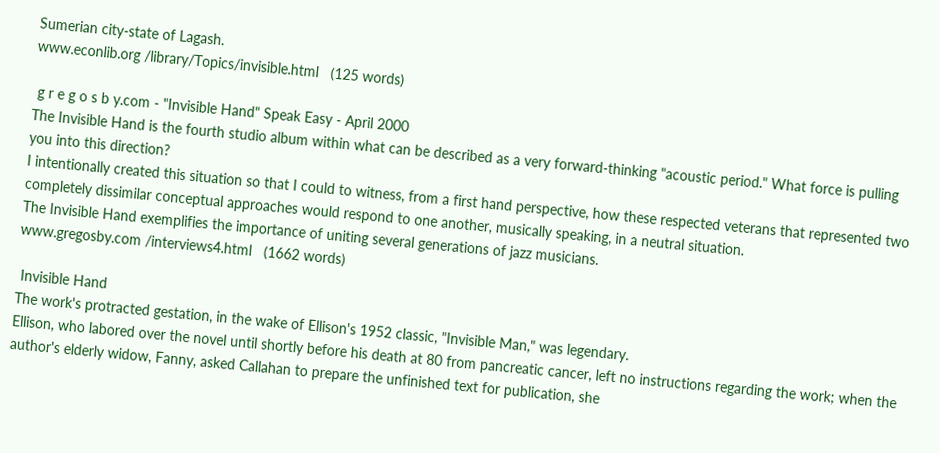Sumerian city-state of Lagash.
www.econlib.org /library/Topics/invisible.html   (125 words)

 g r e g o s b y.com - "Invisible Hand" Speak Easy - April 2000
The Invisible Hand is the fourth studio album within what can be described as a very forward-thinking "acoustic period." What force is pulling you into this direction?
I intentionally created this situation so that I could to witness, from a first hand perspective, how these respected veterans that represented two completely dissimilar conceptual approaches would respond to one another, musically speaking, in a neutral situation.
The Invisible Hand exemplifies the importance of uniting several generations of jazz musicians.
www.gregosby.com /interviews4.html   (1662 words)

 Invisible Hand
The work's protracted gestation, in the wake of Ellison's 1952 classic, "Invisible Man," was legendary.
Ellison, who labored over the novel until shortly before his death at 80 from pancreatic cancer, left no instructions regarding the work; when the author's elderly widow, Fanny, asked Callahan to prepare the unfinished text for publication, she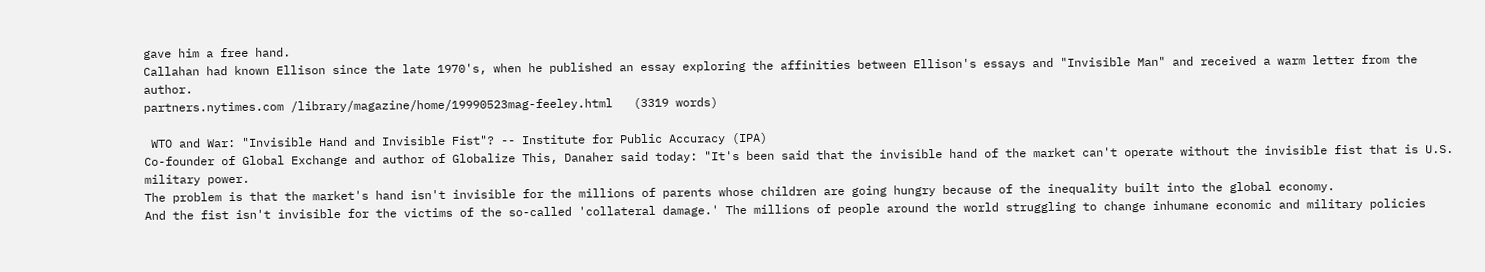gave him a free hand.
Callahan had known Ellison since the late 1970's, when he published an essay exploring the affinities between Ellison's essays and "Invisible Man" and received a warm letter from the author.
partners.nytimes.com /library/magazine/home/19990523mag-feeley.html   (3319 words)

 WTO and War: "Invisible Hand and Invisible Fist"? -- Institute for Public Accuracy (IPA)
Co-founder of Global Exchange and author of Globalize This, Danaher said today: "It's been said that the invisible hand of the market can't operate without the invisible fist that is U.S. military power.
The problem is that the market's hand isn't invisible for the millions of parents whose children are going hungry because of the inequality built into the global economy.
And the fist isn't invisible for the victims of the so-called 'collateral damage.' The millions of people around the world struggling to change inhumane economic and military policies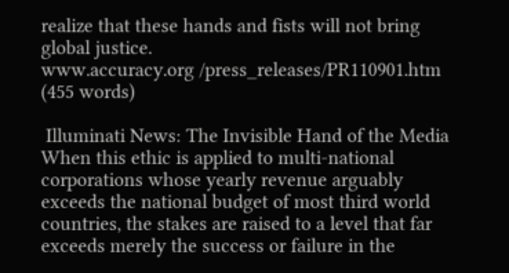realize that these hands and fists will not bring global justice.
www.accuracy.org /press_releases/PR110901.htm   (455 words)

 Illuminati News: The Invisible Hand of the Media
When this ethic is applied to multi-national corporations whose yearly revenue arguably exceeds the national budget of most third world countries, the stakes are raised to a level that far exceeds merely the success or failure in the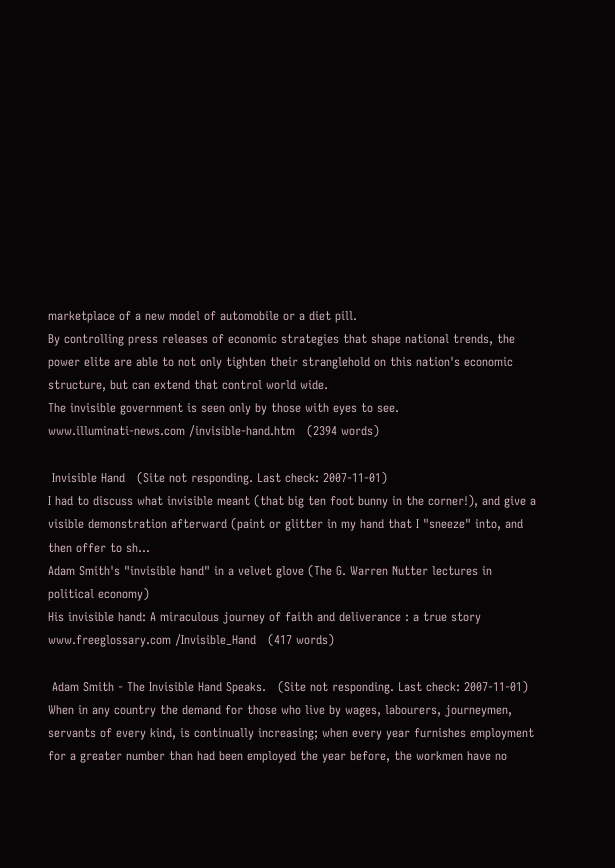marketplace of a new model of automobile or a diet pill.
By controlling press releases of economic strategies that shape national trends, the power elite are able to not only tighten their stranglehold on this nation's economic structure, but can extend that control world wide.
The invisible government is seen only by those with eyes to see.
www.illuminati-news.com /invisible-hand.htm   (2394 words)

 Invisible Hand   (Site not responding. Last check: 2007-11-01)
I had to discuss what invisible meant (that big ten foot bunny in the corner!), and give a visible demonstration afterward (paint or glitter in my hand that I "sneeze" into, and then offer to sh...
Adam Smith's "invisible hand" in a velvet glove (The G. Warren Nutter lectures in political economy)
His invisible hand: A miraculous journey of faith and deliverance : a true story
www.freeglossary.com /Invisible_Hand   (417 words)

 Adam Smith - The Invisible Hand Speaks.   (Site not responding. Last check: 2007-11-01)
When in any country the demand for those who live by wages, labourers, journeymen, servants of every kind, is continually increasing; when every year furnishes employment for a greater number than had been employed the year before, the workmen have no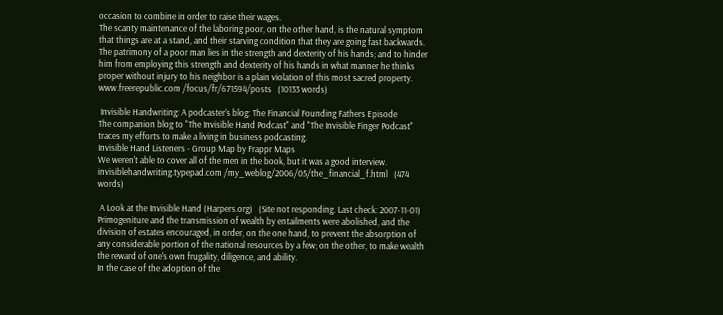occasion to combine in order to raise their wages.
The scanty maintenance of the laboring poor, on the other hand, is the natural symptom that things are at a stand, and their starving condition that they are going fast backwards.
The patrimony of a poor man lies in the strength and dexterity of his hands; and to hinder him from employing this strength and dexterity of his hands in what manner he thinks proper without injury to his neighbor is a plain violation of this most sacred property.
www.freerepublic.com /focus/fr/671594/posts   (10133 words)

 Invisible Handwriting: A podcaster's blog: The Financial Founding Fathers Episode
The companion blog to "The Invisible Hand Podcast" and "The Invisible Finger Podcast" traces my efforts to make a living in business podcasting.
Invisible Hand Listeners - Group Map by Frappr Maps
We weren't able to cover all of the men in the book, but it was a good interview.
invisiblehandwriting.typepad.com /my_weblog/2006/05/the_financial_f.html   (474 words)

 A Look at the Invisible Hand (Harpers.org)   (Site not responding. Last check: 2007-11-01)
Primogeniture and the transmission of wealth by entailments were abolished, and the division of estates encouraged, in order, on the one hand, to prevent the absorption of any considerable portion of the national resources by a few; on the other, to make wealth the reward of one's own frugality, diligence, and ability.
In the case of the adoption of the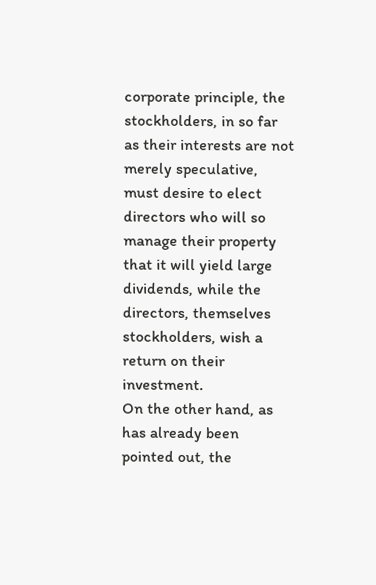corporate principle, the stockholders, in so far as their interests are not merely speculative, must desire to elect directors who will so manage their property that it will yield large dividends, while the directors, themselves stockholders, wish a return on their investment.
On the other hand, as has already been pointed out, the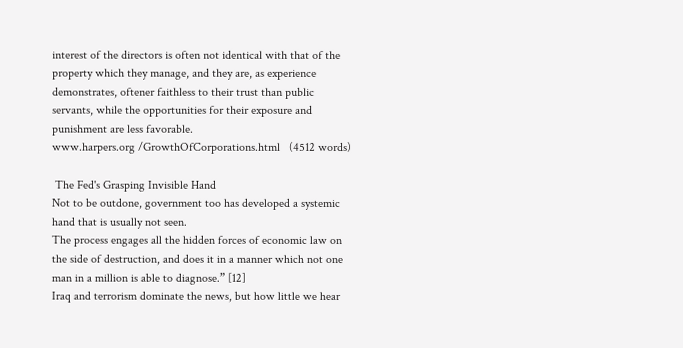interest of the directors is often not identical with that of the property which they manage, and they are, as experience demonstrates, oftener faithless to their trust than public servants, while the opportunities for their exposure and punishment are less favorable.
www.harpers.org /GrowthOfCorporations.html   (4512 words)

 The Fed's Grasping Invisible Hand
Not to be outdone, government too has developed a systemic hand that is usually not seen.
The process engages all the hidden forces of economic law on the side of destruction, and does it in a manner which not one man in a million is able to diagnose.” [12]
Iraq and terrorism dominate the news, but how little we hear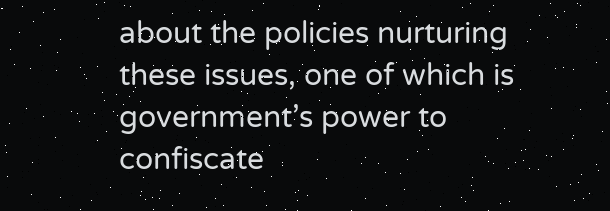about the policies nurturing these issues, one of which is government’s power to confiscate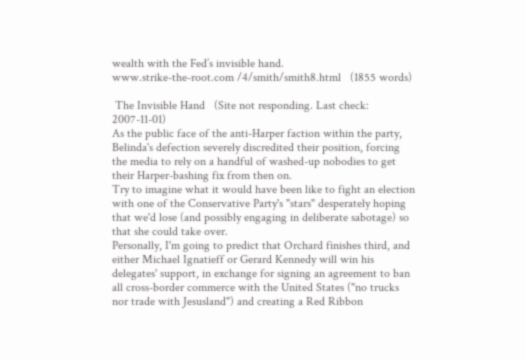wealth with the Fed’s invisible hand.
www.strike-the-root.com /4/smith/smith8.html   (1855 words)

 The Invisible Hand   (Site not responding. Last check: 2007-11-01)
As the public face of the anti-Harper faction within the party, Belinda's defection severely discredited their position, forcing the media to rely on a handful of washed-up nobodies to get their Harper-bashing fix from then on.
Try to imagine what it would have been like to fight an election with one of the Conservative Party's "stars" desperately hoping that we'd lose (and possibly engaging in deliberate sabotage) so that she could take over.
Personally, I'm going to predict that Orchard finishes third, and either Michael Ignatieff or Gerard Kennedy will win his delegates' support, in exchange for signing an agreement to ban all cross-border commerce with the United States ("no trucks nor trade with Jesusland") and creating a Red Ribbon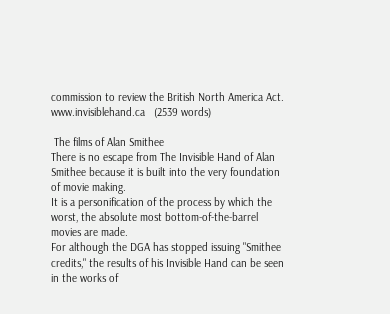commission to review the British North America Act.
www.invisiblehand.ca   (2539 words)

 The films of Alan Smithee
There is no escape from The Invisible Hand of Alan Smithee because it is built into the very foundation of movie making.
It is a personification of the process by which the worst, the absolute most bottom-of-the-barrel movies are made.
For although the DGA has stopped issuing "Smithee credits," the results of his Invisible Hand can be seen in the works of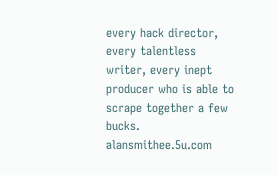every hack director, every talentless writer, every inept producer who is able to scrape together a few bucks.
alansmithee.5u.com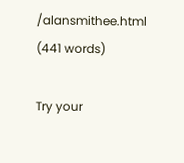/alansmithee.html   (441 words)

Try your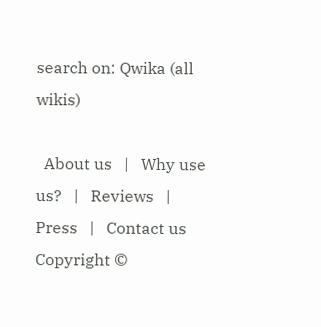search on: Qwika (all wikis)

  About us   |   Why use us?   |   Reviews   |   Press   |   Contact us
Copyright ©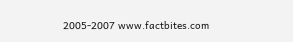2005-2007 www.factbites.com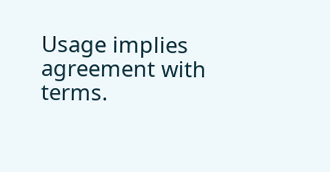Usage implies agreement with terms.